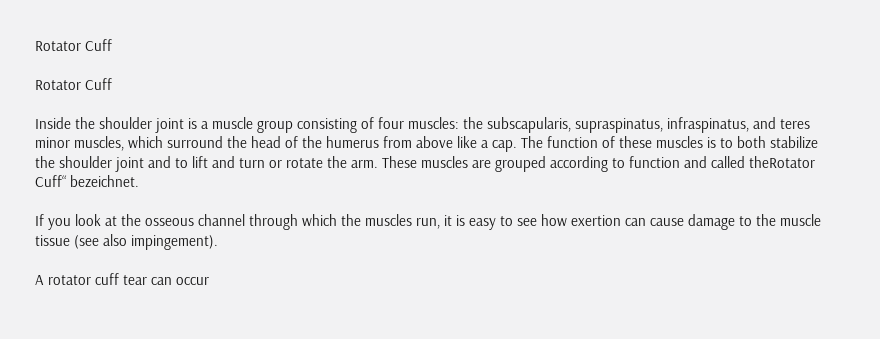Rotator Cuff

Rotator Cuff

Inside the shoulder joint is a muscle group consisting of four muscles: the subscapularis, supraspinatus, infraspinatus, and teres minor muscles, which surround the head of the humerus from above like a cap. The function of these muscles is to both stabilize the shoulder joint and to lift and turn or rotate the arm. These muscles are grouped according to function and called theRotator Cuff“ bezeichnet.

If you look at the osseous channel through which the muscles run, it is easy to see how exertion can cause damage to the muscle tissue (see also impingement).

A rotator cuff tear can occur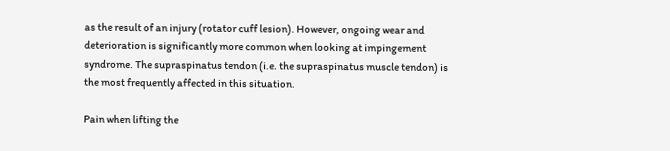as the result of an injury (rotator cuff lesion). However, ongoing wear and deterioration is significantly more common when looking at impingement syndrome. The supraspinatus tendon (i.e. the supraspinatus muscle tendon) is the most frequently affected in this situation.

Pain when lifting the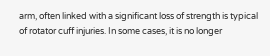arm, often linked with a significant loss of strength is typical of rotator cuff injuries. In some cases, it is no longer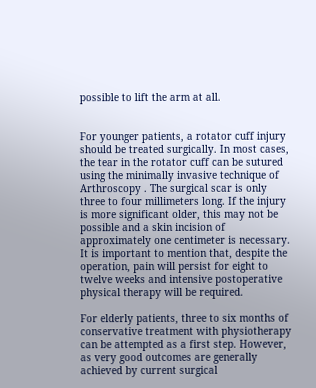possible to lift the arm at all.


For younger patients, a rotator cuff injury should be treated surgically. In most cases, the tear in the rotator cuff can be sutured using the minimally invasive technique of Arthroscopy . The surgical scar is only three to four millimeters long. If the injury is more significant older, this may not be possible and a skin incision of approximately one centimeter is necessary. It is important to mention that, despite the operation, pain will persist for eight to twelve weeks and intensive postoperative physical therapy will be required.

For elderly patients, three to six months of conservative treatment with physiotherapy can be attempted as a first step. However, as very good outcomes are generally achieved by current surgical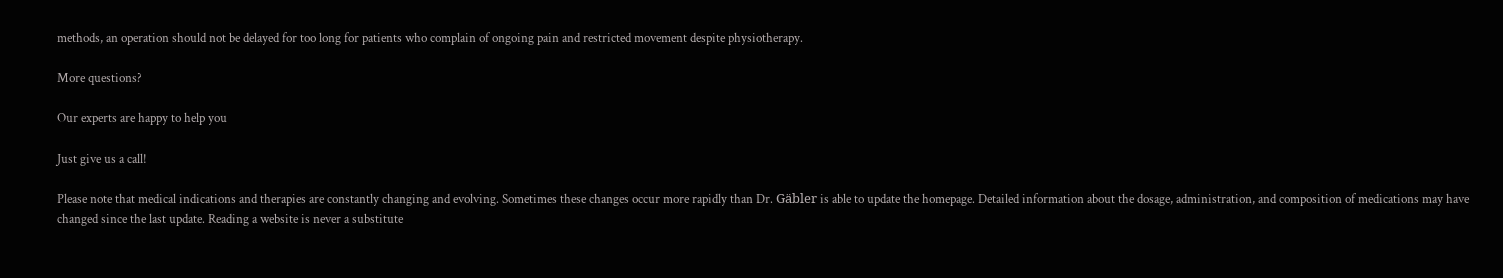methods, an operation should not be delayed for too long for patients who complain of ongoing pain and restricted movement despite physiotherapy.

More questions?

Our experts are happy to help you

Just give us a call!

Please note that medical indications and therapies are constantly changing and evolving. Sometimes these changes occur more rapidly than Dr. Gäbler is able to update the homepage. Detailed information about the dosage, administration, and composition of medications may have changed since the last update. Reading a website is never a substitute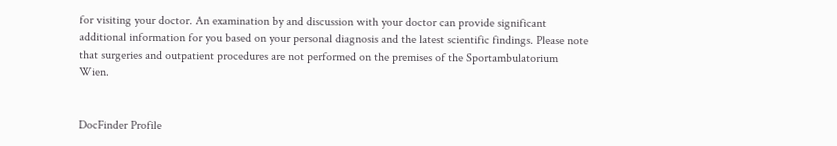for visiting your doctor. An examination by and discussion with your doctor can provide significant additional information for you based on your personal diagnosis and the latest scientific findings. Please note that surgeries and outpatient procedures are not performed on the premises of the Sportambulatorium Wien.


DocFinder Profile